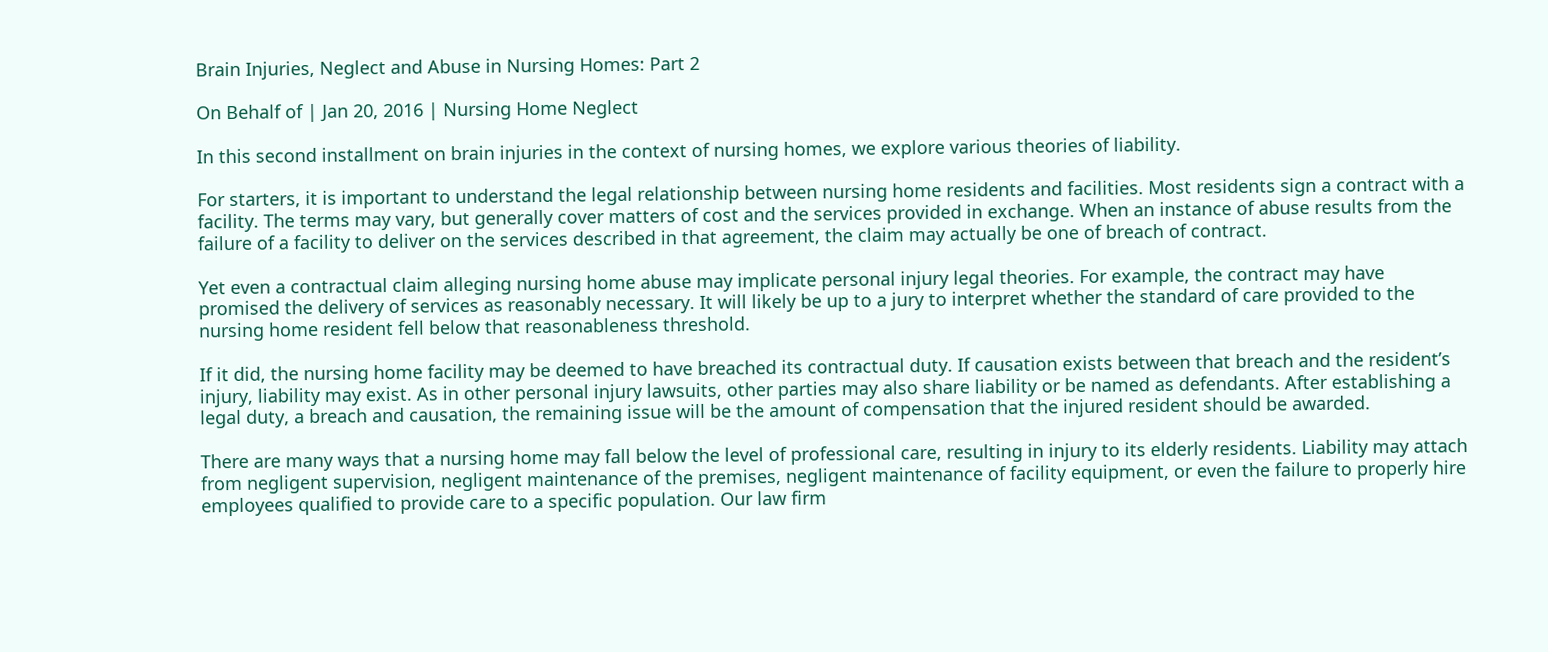Brain Injuries, Neglect and Abuse in Nursing Homes: Part 2

On Behalf of | Jan 20, 2016 | Nursing Home Neglect

In this second installment on brain injuries in the context of nursing homes, we explore various theories of liability.

For starters, it is important to understand the legal relationship between nursing home residents and facilities. Most residents sign a contract with a facility. The terms may vary, but generally cover matters of cost and the services provided in exchange. When an instance of abuse results from the failure of a facility to deliver on the services described in that agreement, the claim may actually be one of breach of contract.

Yet even a contractual claim alleging nursing home abuse may implicate personal injury legal theories. For example, the contract may have promised the delivery of services as reasonably necessary. It will likely be up to a jury to interpret whether the standard of care provided to the nursing home resident fell below that reasonableness threshold.

If it did, the nursing home facility may be deemed to have breached its contractual duty. If causation exists between that breach and the resident’s injury, liability may exist. As in other personal injury lawsuits, other parties may also share liability or be named as defendants. After establishing a legal duty, a breach and causation, the remaining issue will be the amount of compensation that the injured resident should be awarded.

There are many ways that a nursing home may fall below the level of professional care, resulting in injury to its elderly residents. Liability may attach from negligent supervision, negligent maintenance of the premises, negligent maintenance of facility equipment, or even the failure to properly hire employees qualified to provide care to a specific population. Our law firm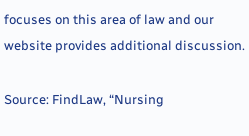focuses on this area of law and our website provides additional discussion.

Source: FindLaw, “Nursing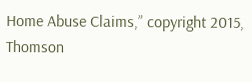Home Abuse Claims,” copyright 2015, Thomson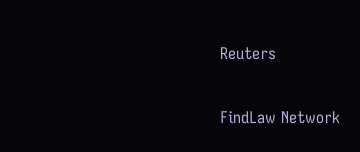Reuters

FindLaw Network